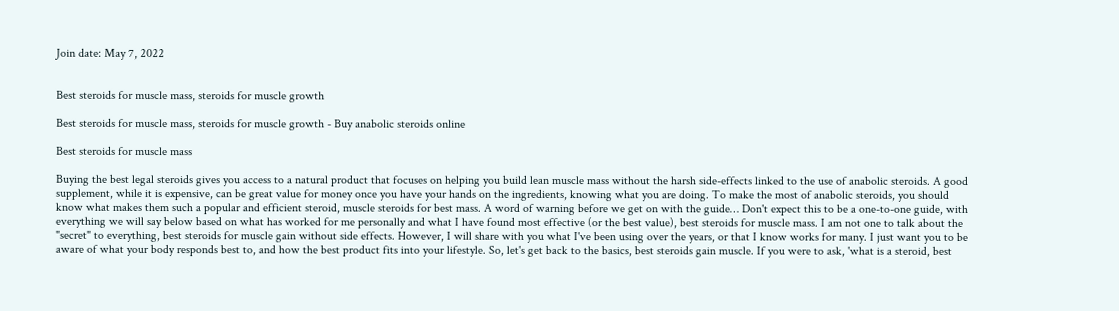Join date: May 7, 2022


Best steroids for muscle mass, steroids for muscle growth

Best steroids for muscle mass, steroids for muscle growth - Buy anabolic steroids online

Best steroids for muscle mass

Buying the best legal steroids gives you access to a natural product that focuses on helping you build lean muscle mass without the harsh side-effects linked to the use of anabolic steroids. A good supplement, while it is expensive, can be great value for money once you have your hands on the ingredients, knowing what you are doing. To make the most of anabolic steroids, you should know what makes them such a popular and efficient steroid, muscle steroids for best mass. A word of warning before we get on with the guide… Don't expect this to be a one-to-one guide, with everything we will say below based on what has worked for me personally and what I have found most effective (or the best value), best steroids for muscle mass. I am not one to talk about the "secret" to everything, best steroids for muscle gain without side effects. However, I will share with you what I've been using over the years, or that I know works for many. I just want you to be aware of what your body responds best to, and how the best product fits into your lifestyle. So, let's get back to the basics, best steroids gain muscle. If you were to ask, 'what is a steroid, best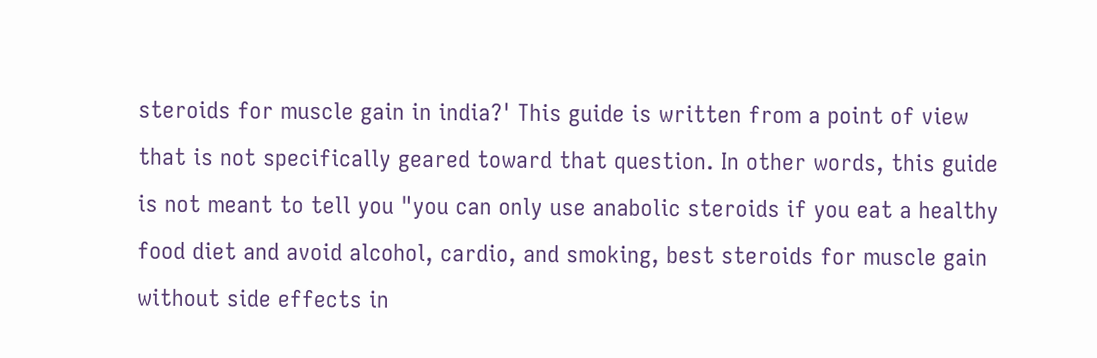steroids for muscle gain in india?' This guide is written from a point of view that is not specifically geared toward that question. In other words, this guide is not meant to tell you "you can only use anabolic steroids if you eat a healthy food diet and avoid alcohol, cardio, and smoking, best steroids for muscle gain without side effects in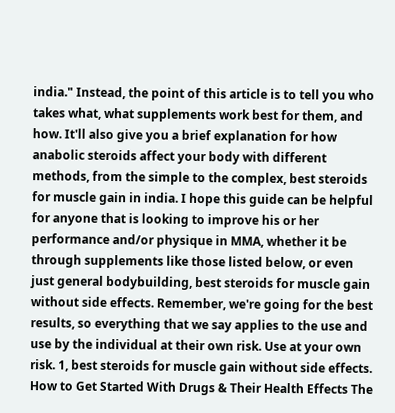india." Instead, the point of this article is to tell you who takes what, what supplements work best for them, and how. It'll also give you a brief explanation for how anabolic steroids affect your body with different methods, from the simple to the complex, best steroids for muscle gain in india. I hope this guide can be helpful for anyone that is looking to improve his or her performance and/or physique in MMA, whether it be through supplements like those listed below, or even just general bodybuilding, best steroids for muscle gain without side effects. Remember, we're going for the best results, so everything that we say applies to the use and use by the individual at their own risk. Use at your own risk. 1, best steroids for muscle gain without side effects. How to Get Started With Drugs & Their Health Effects The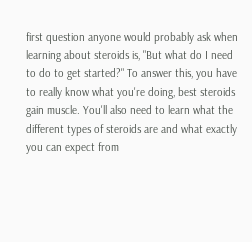first question anyone would probably ask when learning about steroids is, "But what do I need to do to get started?" To answer this, you have to really know what you're doing, best steroids gain muscle. You'll also need to learn what the different types of steroids are and what exactly you can expect from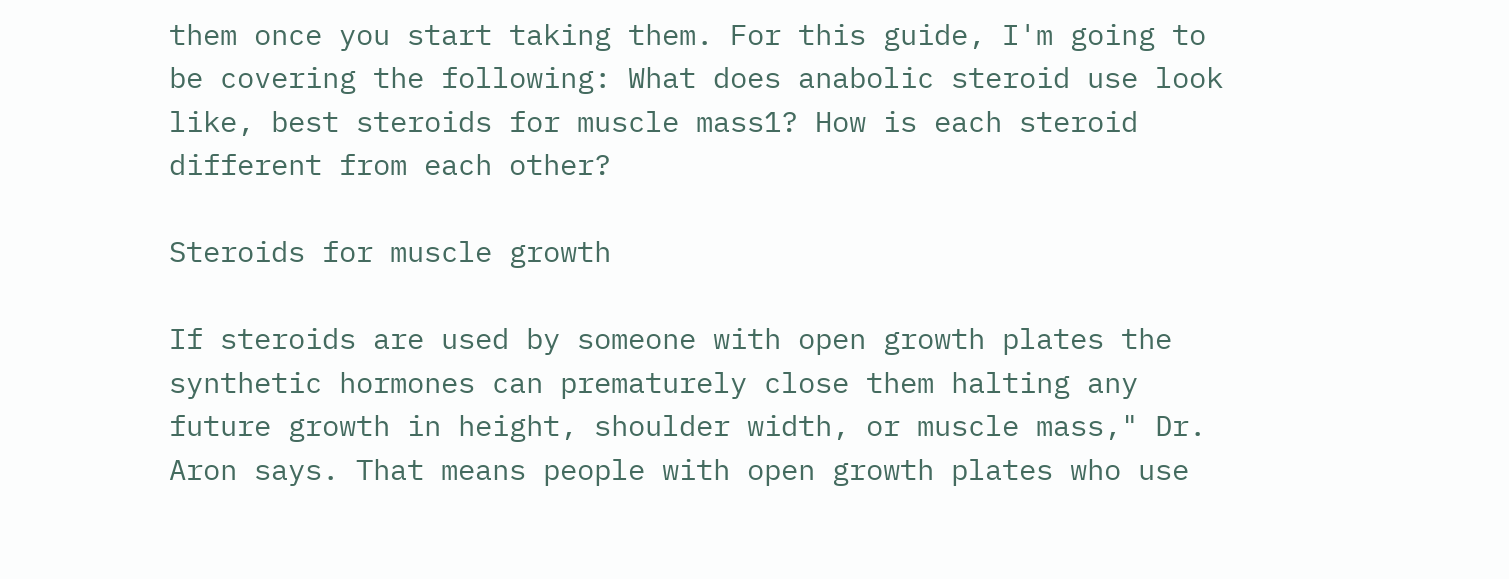them once you start taking them. For this guide, I'm going to be covering the following: What does anabolic steroid use look like, best steroids for muscle mass1? How is each steroid different from each other?

Steroids for muscle growth

If steroids are used by someone with open growth plates the synthetic hormones can prematurely close them halting any future growth in height, shoulder width, or muscle mass," Dr. Aron says. That means people with open growth plates who use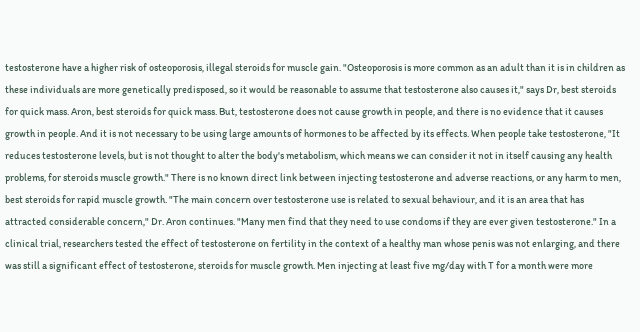testosterone have a higher risk of osteoporosis, illegal steroids for muscle gain. "Osteoporosis is more common as an adult than it is in children as these individuals are more genetically predisposed, so it would be reasonable to assume that testosterone also causes it," says Dr, best steroids for quick mass. Aron, best steroids for quick mass. But, testosterone does not cause growth in people, and there is no evidence that it causes growth in people. And it is not necessary to be using large amounts of hormones to be affected by its effects. When people take testosterone, "It reduces testosterone levels, but is not thought to alter the body's metabolism, which means we can consider it not in itself causing any health problems, for steroids muscle growth." There is no known direct link between injecting testosterone and adverse reactions, or any harm to men, best steroids for rapid muscle growth. "The main concern over testosterone use is related to sexual behaviour, and it is an area that has attracted considerable concern," Dr. Aron continues. "Many men find that they need to use condoms if they are ever given testosterone." In a clinical trial, researchers tested the effect of testosterone on fertility in the context of a healthy man whose penis was not enlarging, and there was still a significant effect of testosterone, steroids for muscle growth. Men injecting at least five mg/day with T for a month were more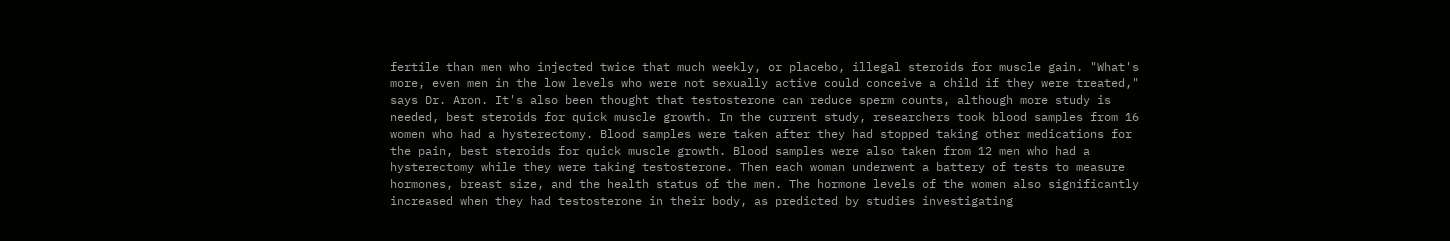fertile than men who injected twice that much weekly, or placebo, illegal steroids for muscle gain. "What's more, even men in the low levels who were not sexually active could conceive a child if they were treated," says Dr. Aron. It's also been thought that testosterone can reduce sperm counts, although more study is needed, best steroids for quick muscle growth. In the current study, researchers took blood samples from 16 women who had a hysterectomy. Blood samples were taken after they had stopped taking other medications for the pain, best steroids for quick muscle growth. Blood samples were also taken from 12 men who had a hysterectomy while they were taking testosterone. Then each woman underwent a battery of tests to measure hormones, breast size, and the health status of the men. The hormone levels of the women also significantly increased when they had testosterone in their body, as predicted by studies investigating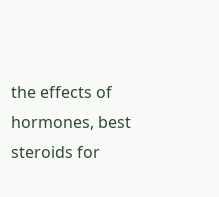the effects of hormones, best steroids for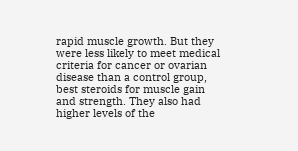rapid muscle growth. But they were less likely to meet medical criteria for cancer or ovarian disease than a control group, best steroids for muscle gain and strength. They also had higher levels of the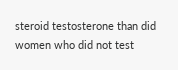steroid testosterone than did women who did not test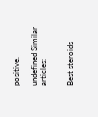positive.

undefined Similar articles:


Best steroids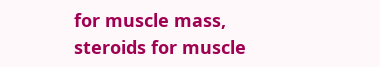for muscle mass, steroids for muscle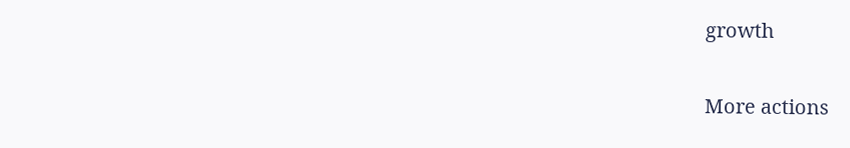growth

More actions